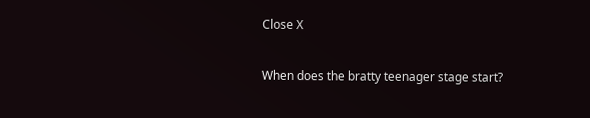Close X

When does the bratty teenager stage start?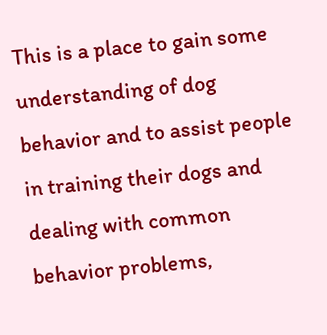This is a place to gain some understanding of dog behavior and to assist people in training their dogs and dealing with common behavior problems,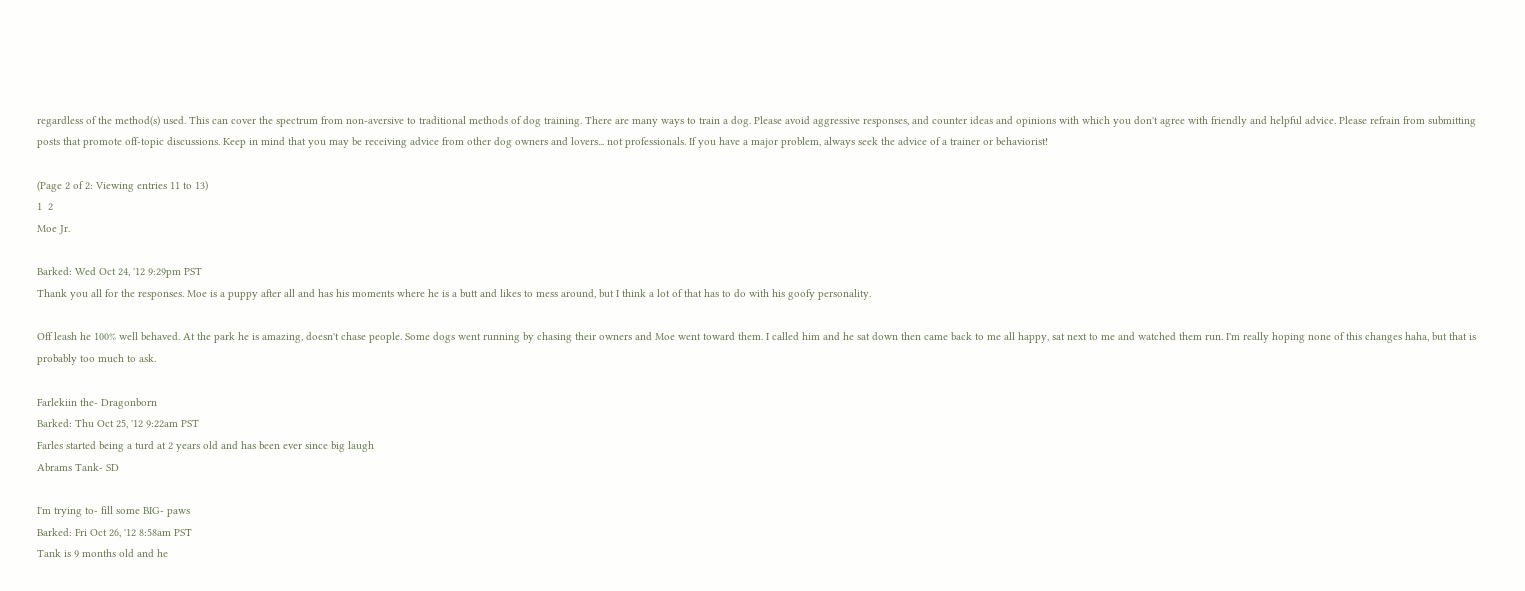regardless of the method(s) used. This can cover the spectrum from non-aversive to traditional methods of dog training. There are many ways to train a dog. Please avoid aggressive responses, and counter ideas and opinions with which you don't agree with friendly and helpful advice. Please refrain from submitting posts that promote off-topic discussions. Keep in mind that you may be receiving advice from other dog owners and lovers... not professionals. If you have a major problem, always seek the advice of a trainer or behaviorist!

(Page 2 of 2: Viewing entries 11 to 13)
1  2
Moe Jr.

Barked: Wed Oct 24, '12 9:29pm PST
Thank you all for the responses. Moe is a puppy after all and has his moments where he is a butt and likes to mess around, but I think a lot of that has to do with his goofy personality.

Off leash he 100% well behaved. At the park he is amazing, doesn't chase people. Some dogs went running by chasing their owners and Moe went toward them. I called him and he sat down then came back to me all happy, sat next to me and watched them run. I'm really hoping none of this changes haha, but that is probably too much to ask.

Farlekiin the- Dragonborn
Barked: Thu Oct 25, '12 9:22am PST
Farles started being a turd at 2 years old and has been ever since big laugh
Abrams Tank- SD

I'm trying to- fill some BIG- paws
Barked: Fri Oct 26, '12 8:58am PST
Tank is 9 months old and he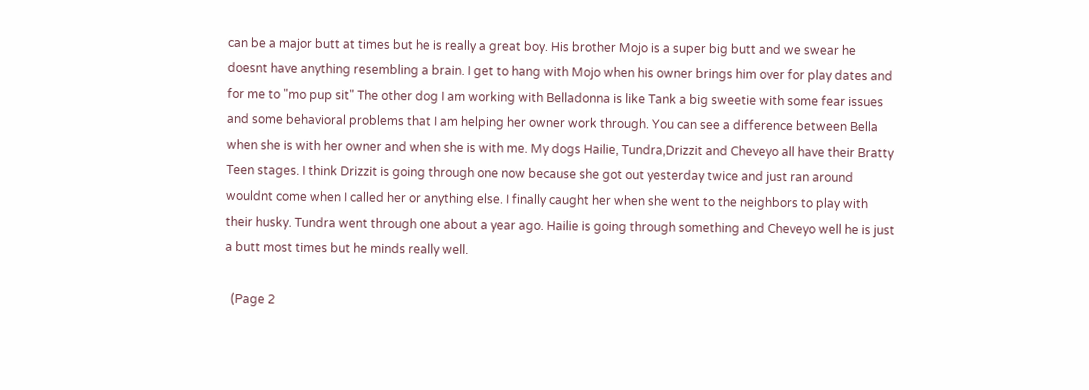can be a major butt at times but he is really a great boy. His brother Mojo is a super big butt and we swear he doesnt have anything resembling a brain. I get to hang with Mojo when his owner brings him over for play dates and for me to "mo pup sit" The other dog I am working with Belladonna is like Tank a big sweetie with some fear issues and some behavioral problems that I am helping her owner work through. You can see a difference between Bella when she is with her owner and when she is with me. My dogs Hailie, Tundra,Drizzit and Cheveyo all have their Bratty Teen stages. I think Drizzit is going through one now because she got out yesterday twice and just ran around wouldnt come when I called her or anything else. I finally caught her when she went to the neighbors to play with their husky. Tundra went through one about a year ago. Hailie is going through something and Cheveyo well he is just a butt most times but he minds really well.

  (Page 2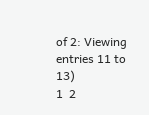of 2: Viewing entries 11 to 13)
1  2